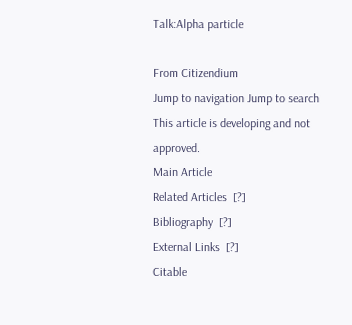Talk:Alpha particle

From Citizendium
Jump to navigation Jump to search
This article is developing and not approved.
Main Article
Related Articles  [?]
Bibliography  [?]
External Links  [?]
Citable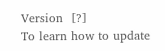Version  [?]
To learn how to update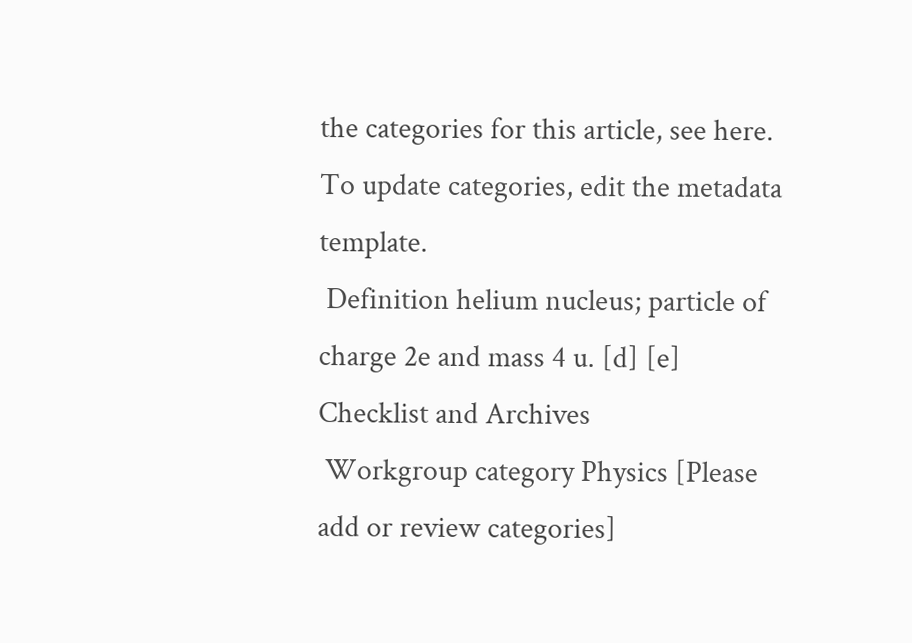the categories for this article, see here. To update categories, edit the metadata template.
 Definition helium nucleus; particle of charge 2e and mass 4 u. [d] [e]
Checklist and Archives
 Workgroup category Physics [Please add or review categories]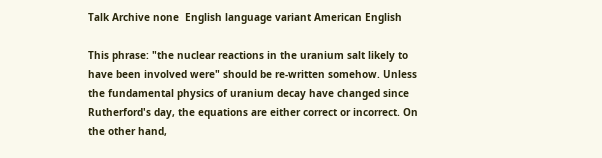Talk Archive none  English language variant American English

This phrase: "the nuclear reactions in the uranium salt likely to have been involved were" should be re-written somehow. Unless the fundamental physics of uranium decay have changed since Rutherford's day, the equations are either correct or incorrect. On the other hand,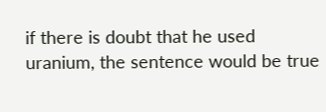if there is doubt that he used uranium, the sentence would be true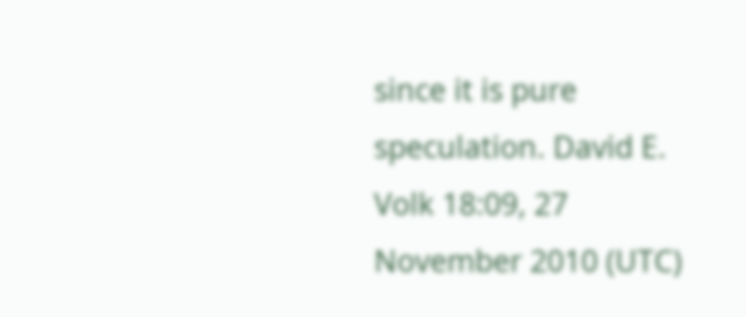since it is pure speculation. David E. Volk 18:09, 27 November 2010 (UTC)